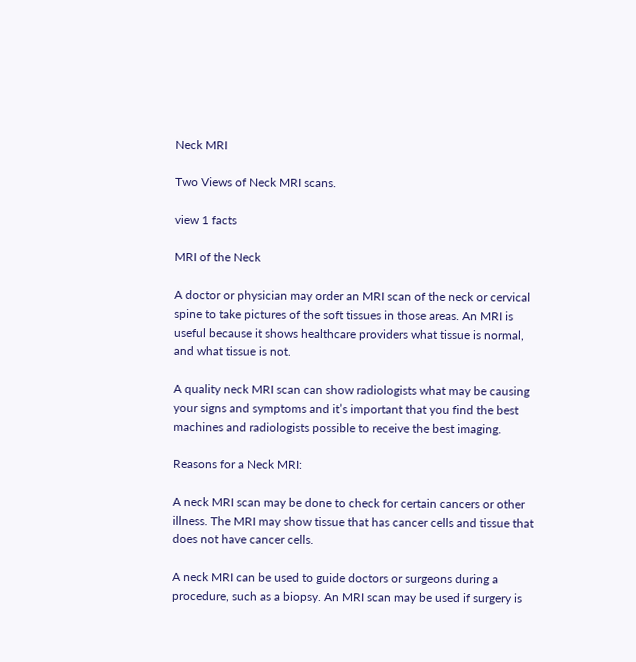Neck MRI

Two Views of Neck MRI scans.

view 1 facts

MRI of the Neck

A doctor or physician may order an MRI scan of the neck or cervical spine to take pictures of the soft tissues in those areas. An MRI is useful because it shows healthcare providers what tissue is normal, and what tissue is not.

A quality neck MRI scan can show radiologists what may be causing your signs and symptoms and it’s important that you find the best machines and radiologists possible to receive the best imaging.

Reasons for a Neck MRI:

A neck MRI scan may be done to check for certain cancers or other illness. The MRI may show tissue that has cancer cells and tissue that does not have cancer cells.

A neck MRI can be used to guide doctors or surgeons during a procedure, such as a biopsy. An MRI scan may be used if surgery is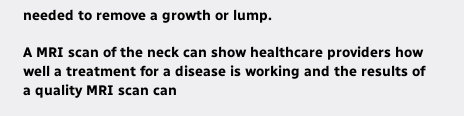needed to remove a growth or lump.

A MRI scan of the neck can show healthcare providers how well a treatment for a disease is working and the results of a quality MRI scan can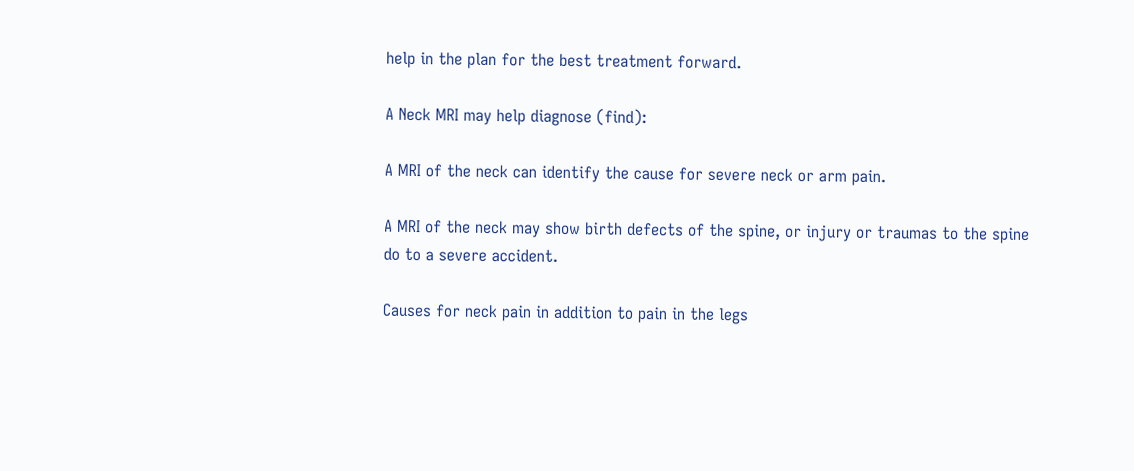help in the plan for the best treatment forward.

A Neck MRI may help diagnose (find):

A MRI of the neck can identify the cause for severe neck or arm pain.

A MRI of the neck may show birth defects of the spine, or injury or traumas to the spine do to a severe accident.

Causes for neck pain in addition to pain in the legs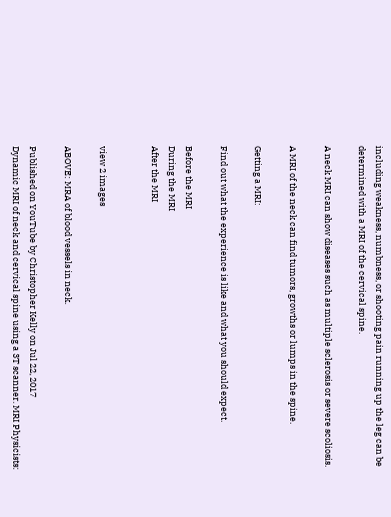including weakness, numbness, or shooting pain running up the leg can be determined with a MRI of the cervical spine.

A neck MRI can show diseases such as multiple sclerosis or severe scoliosis.

A MRI of the neck can find tumors, growths or lumps in the spine.

Getting a MRI:

Find out what the experience is like and what you should expect.

Before the MRI
During the MRI
After the MRI


view 2 images

ABOVE: MRA of blood vessels in neck.

Published on YouTube by Christopher Kelly on Jul 22, 2017
Dynamic MRI of neck and cervical spine using a 3T scanner. MRI Physicists: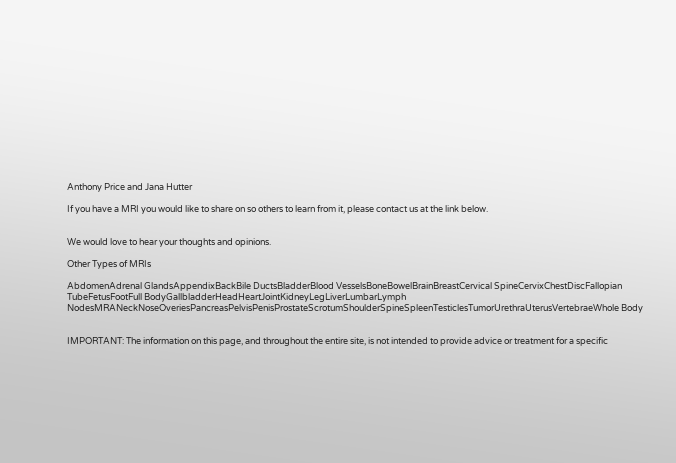Anthony Price and Jana Hutter

If you have a MRI you would like to share on so others to learn from it, please contact us at the link below.


We would love to hear your thoughts and opinions.

Other Types of MRIs

AbdomenAdrenal GlandsAppendixBackBile DuctsBladderBlood VesselsBoneBowelBrainBreastCervical SpineCervixChestDiscFallopian TubeFetusFootFull BodyGallbladderHeadHeartJointKidneyLegLiverLumbarLymph NodesMRANeckNoseOveriesPancreasPelvisPenisProstateScrotumShoulderSpineSpleenTesticlesTumorUrethraUterusVertebraeWhole Body


IMPORTANT: The information on this page, and throughout the entire site, is not intended to provide advice or treatment for a specific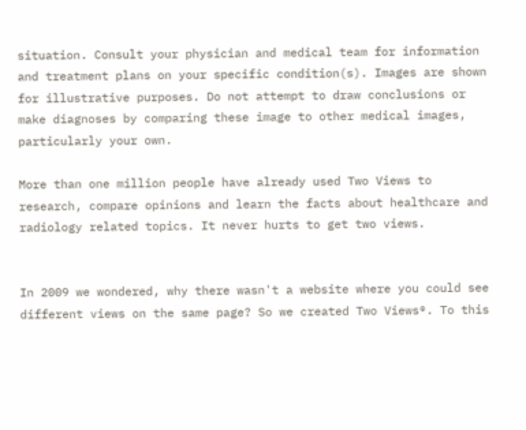situation. Consult your physician and medical team for information and treatment plans on your specific condition(s). Images are shown for illustrative purposes. Do not attempt to draw conclusions or make diagnoses by comparing these image to other medical images, particularly your own.

More than one million people have already used Two Views to research, compare opinions and learn the facts about healthcare and radiology related topics. It never hurts to get two views.


In 2009 we wondered, why there wasn't a website where you could see different views on the same page? So we created Two Views®. To this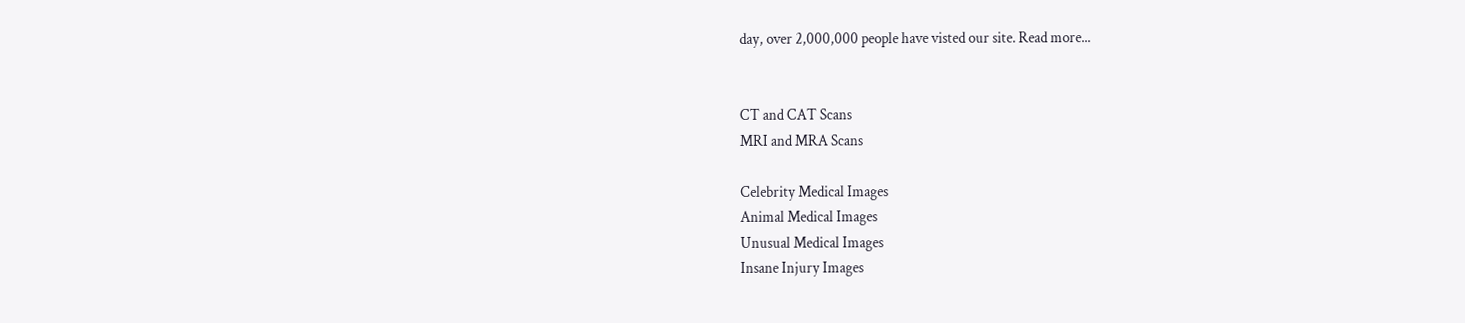day, over 2,000,000 people have visted our site. Read more...


CT and CAT Scans
MRI and MRA Scans

Celebrity Medical Images
Animal Medical Images
Unusual Medical Images
Insane Injury Images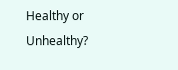Healthy or Unhealthy?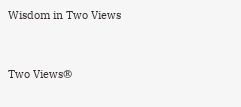Wisdom in Two Views


Two Views®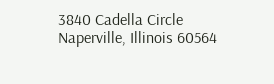3840 Cadella Circle
Naperville, Illinois 60564